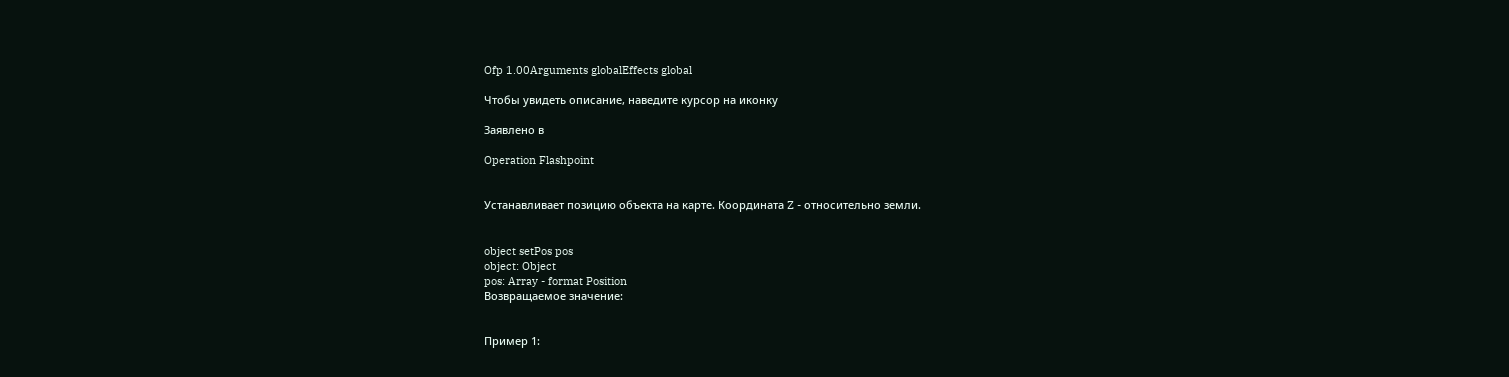Ofp 1.00Arguments globalEffects global

Чтобы увидеть описание, наведите курсор на иконку

Заявлено в

Operation Flashpoint


Устанавливает позицию объекта на карте. Координата Z - относительно земли.


object setPos pos
object: Object
pos: Array - format Position
Возвращаемое значение:


Пример 1: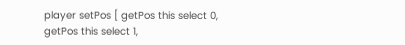player setPos [ getPos this select 0, getPos this select 1,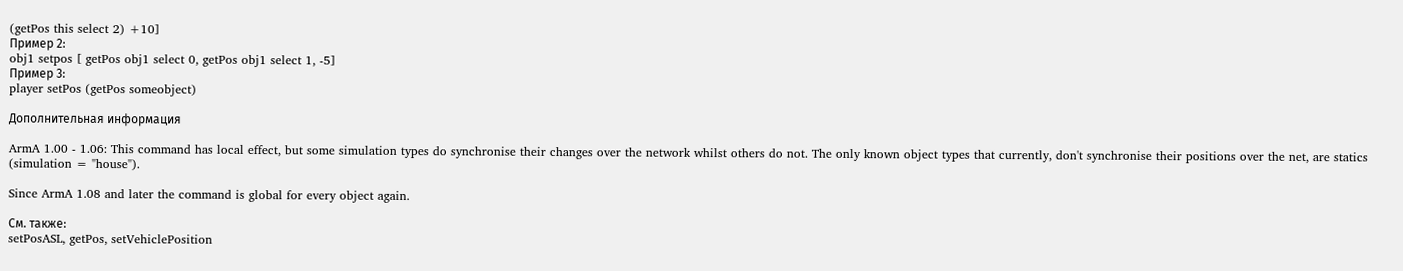(getPos this select 2) +10]
Пример 2:
obj1 setpos [ getPos obj1 select 0, getPos obj1 select 1, -5]
Пример 3:
player setPos (getPos someobject)

Дополнительная информация

ArmA 1.00 - 1.06: This command has local effect, but some simulation types do synchronise their changes over the network whilst others do not. The only known object types that currently, don't synchronise their positions over the net, are statics (simulation = "house").

Since ArmA 1.08 and later the command is global for every object again.

См. также:
setPosASL, getPos, setVehiclePosition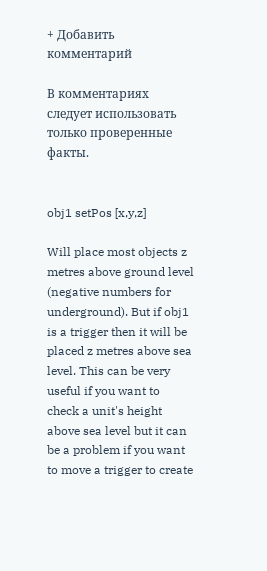+ Добавить комментарий

В комментариях следует использовать только проверенные факты.


obj1 setPos [x,y,z]

Will place most objects z metres above ground level (negative numbers for underground). But if obj1 is a trigger then it will be placed z metres above sea level. This can be very useful if you want to check a unit's height above sea level but it can be a problem if you want to move a trigger to create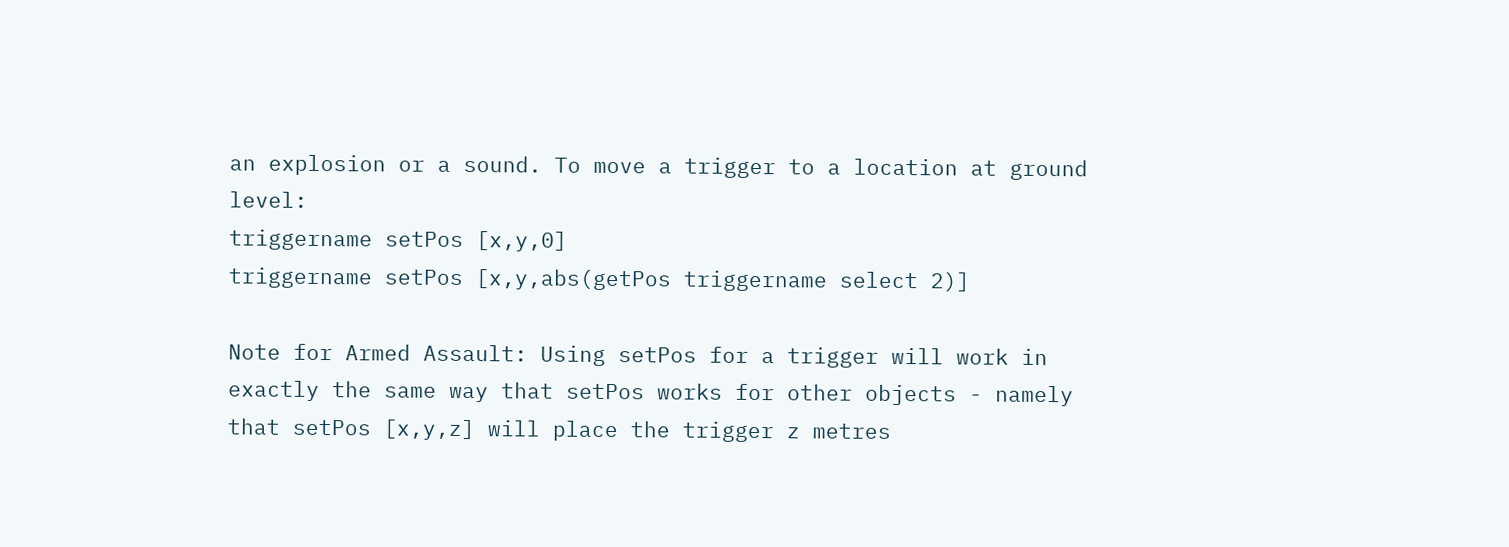an explosion or a sound. To move a trigger to a location at ground level:
triggername setPos [x,y,0]
triggername setPos [x,y,abs(getPos triggername select 2)]

Note for Armed Assault: Using setPos for a trigger will work in exactly the same way that setPos works for other objects - namely that setPos [x,y,z] will place the trigger z metres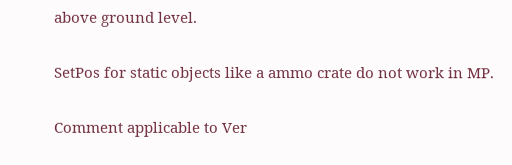above ground level.

SetPos for static objects like a ammo crate do not work in MP.

Comment applicable to Ver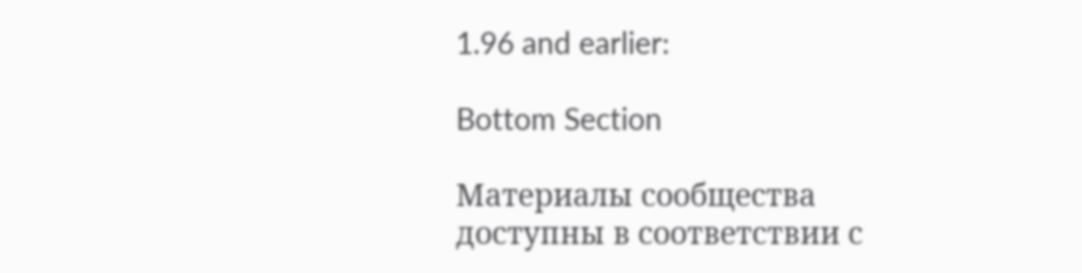1.96 and earlier:

Bottom Section

Материалы сообщества доступны в соответствии с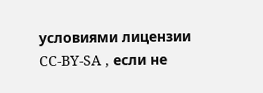условиями лицензии CC-BY-SA , если не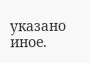указано иное.